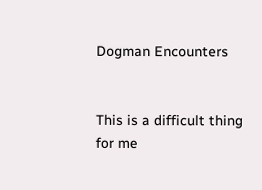Dogman Encounters


This is a difficult thing for me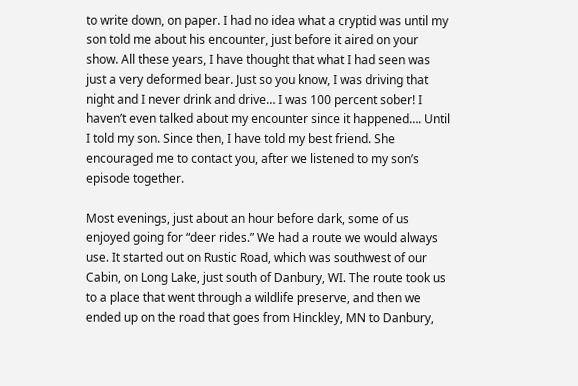to write down, on paper. I had no idea what a cryptid was until my son told me about his encounter, just before it aired on your show. All these years, I have thought that what I had seen was just a very deformed bear. Just so you know, I was driving that night and I never drink and drive… I was 100 percent sober! I haven’t even talked about my encounter since it happened…. Until I told my son. Since then, I have told my best friend. She encouraged me to contact you, after we listened to my son’s episode together.

Most evenings, just about an hour before dark, some of us enjoyed going for “deer rides.” We had a route we would always use. It started out on Rustic Road, which was southwest of our Cabin, on Long Lake, just south of Danbury, WI. The route took us to a place that went through a wildlife preserve, and then we ended up on the road that goes from Hinckley, MN to Danbury,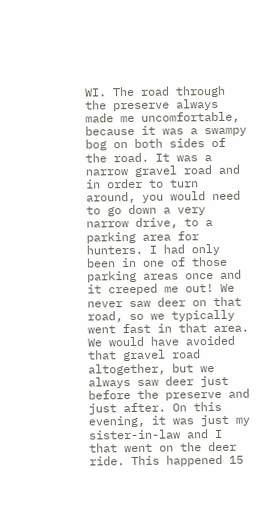WI. The road through the preserve always made me uncomfortable, because it was a swampy bog on both sides of the road. It was a narrow gravel road and in order to turn around, you would need to go down a very narrow drive, to a parking area for hunters. I had only been in one of those parking areas once and it creeped me out! We never saw deer on that road, so we typically went fast in that area. We would have avoided that gravel road altogether, but we always saw deer just before the preserve and just after. On this evening, it was just my sister-in-law and I that went on the deer ride. This happened 15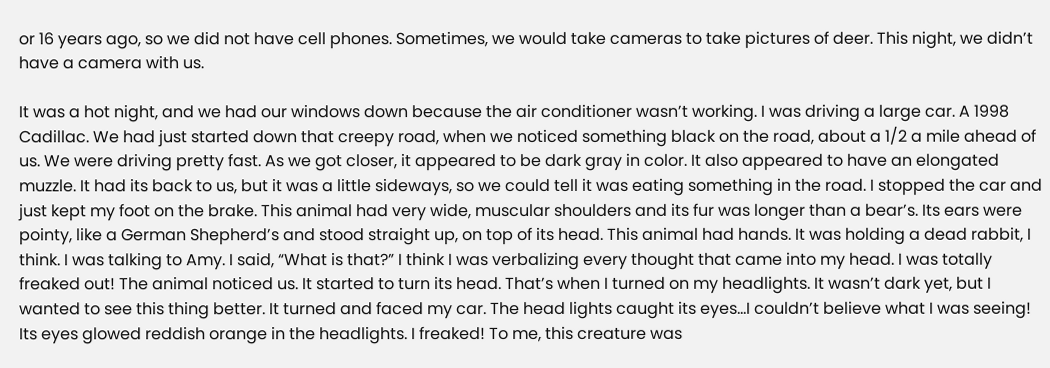or 16 years ago, so we did not have cell phones. Sometimes, we would take cameras to take pictures of deer. This night, we didn’t have a camera with us.

It was a hot night, and we had our windows down because the air conditioner wasn’t working. I was driving a large car. A 1998 Cadillac. We had just started down that creepy road, when we noticed something black on the road, about a 1/2 a mile ahead of us. We were driving pretty fast. As we got closer, it appeared to be dark gray in color. It also appeared to have an elongated muzzle. It had its back to us, but it was a little sideways, so we could tell it was eating something in the road. I stopped the car and just kept my foot on the brake. This animal had very wide, muscular shoulders and its fur was longer than a bear’s. Its ears were pointy, like a German Shepherd’s and stood straight up, on top of its head. This animal had hands. It was holding a dead rabbit, I think. I was talking to Amy. I said, “What is that?” I think I was verbalizing every thought that came into my head. I was totally freaked out! The animal noticed us. It started to turn its head. That’s when I turned on my headlights. It wasn’t dark yet, but I wanted to see this thing better. It turned and faced my car. The head lights caught its eyes…I couldn’t believe what I was seeing! Its eyes glowed reddish orange in the headlights. I freaked! To me, this creature was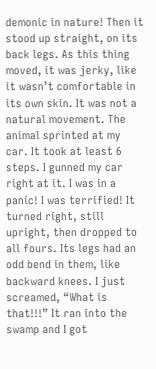demonic in nature! Then it stood up straight, on its back legs. As this thing moved, it was jerky, like it wasn’t comfortable in its own skin. It was not a natural movement. The animal sprinted at my car. It took at least 6 steps. I gunned my car right at it. I was in a panic! I was terrified! It turned right, still upright, then dropped to all fours. Its legs had an odd bend in them, like backward knees. I just screamed, “What is that!!!” It ran into the swamp and I got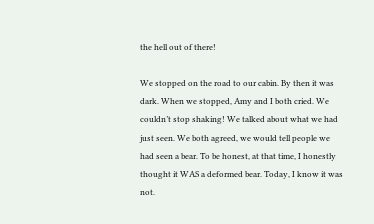the hell out of there!

We stopped on the road to our cabin. By then it was dark. When we stopped, Amy and I both cried. We couldn’t stop shaking! We talked about what we had just seen. We both agreed, we would tell people we had seen a bear. To be honest, at that time, I honestly thought it WAS a deformed bear. Today, I know it was not.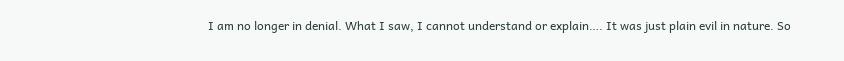I am no longer in denial. What I saw, I cannot understand or explain…. It was just plain evil in nature. So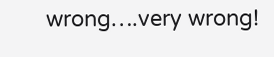wrong….very wrong!